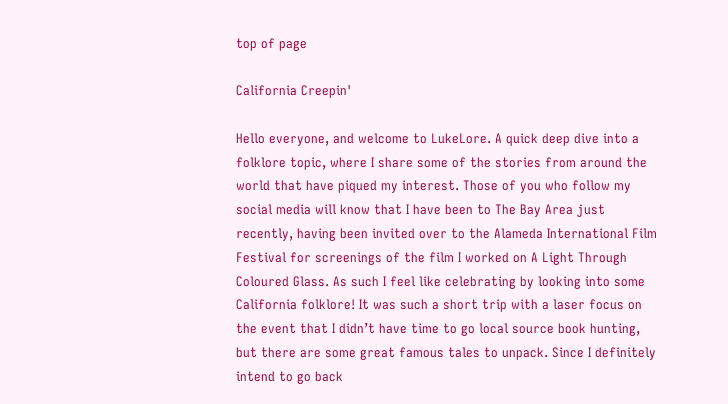top of page

California Creepin'

Hello everyone, and welcome to LukeLore. A quick deep dive into a folklore topic, where I share some of the stories from around the world that have piqued my interest. Those of you who follow my social media will know that I have been to The Bay Area just recently, having been invited over to the Alameda International Film Festival for screenings of the film I worked on A Light Through Coloured Glass. As such I feel like celebrating by looking into some California folklore! It was such a short trip with a laser focus on the event that I didn’t have time to go local source book hunting, but there are some great famous tales to unpack. Since I definitely intend to go back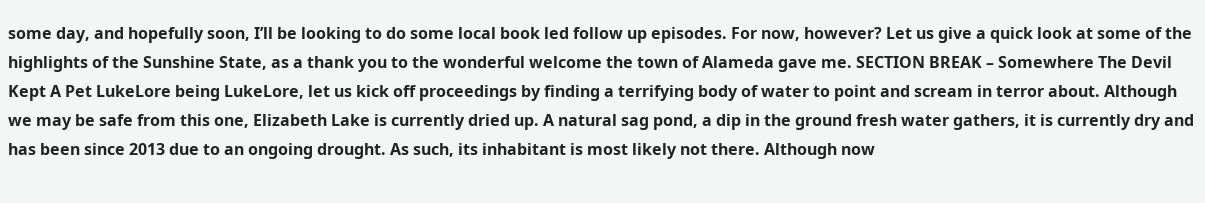some day, and hopefully soon, I’ll be looking to do some local book led follow up episodes. For now, however? Let us give a quick look at some of the highlights of the Sunshine State, as a thank you to the wonderful welcome the town of Alameda gave me. SECTION BREAK – Somewhere The Devil Kept A Pet LukeLore being LukeLore, let us kick off proceedings by finding a terrifying body of water to point and scream in terror about. Although we may be safe from this one, Elizabeth Lake is currently dried up. A natural sag pond, a dip in the ground fresh water gathers, it is currently dry and has been since 2013 due to an ongoing drought. As such, its inhabitant is most likely not there. Although now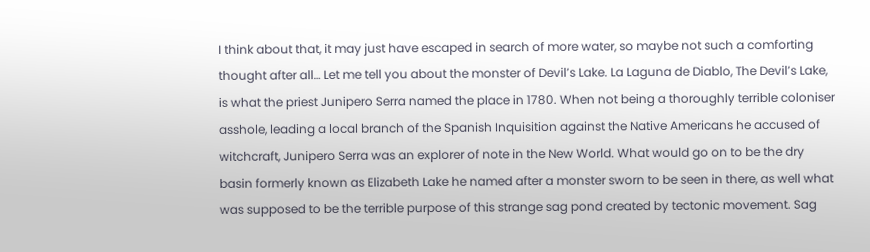I think about that, it may just have escaped in search of more water, so maybe not such a comforting thought after all… Let me tell you about the monster of Devil’s Lake. La Laguna de Diablo, The Devil’s Lake, is what the priest Junipero Serra named the place in 1780. When not being a thoroughly terrible coloniser asshole, leading a local branch of the Spanish Inquisition against the Native Americans he accused of witchcraft, Junipero Serra was an explorer of note in the New World. What would go on to be the dry basin formerly known as Elizabeth Lake he named after a monster sworn to be seen in there, as well what was supposed to be the terrible purpose of this strange sag pond created by tectonic movement. Sag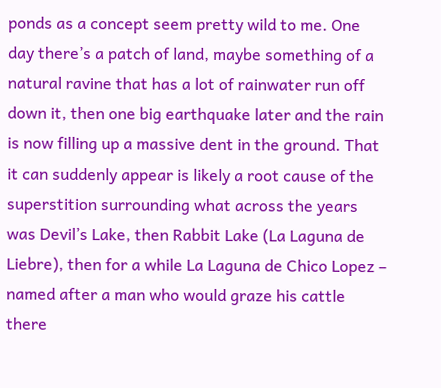ponds as a concept seem pretty wild to me. One day there’s a patch of land, maybe something of a natural ravine that has a lot of rainwater run off down it, then one big earthquake later and the rain is now filling up a massive dent in the ground. That it can suddenly appear is likely a root cause of the superstition surrounding what across the years was Devil’s Lake, then Rabbit Lake (La Laguna de Liebre), then for a while La Laguna de Chico Lopez – named after a man who would graze his cattle there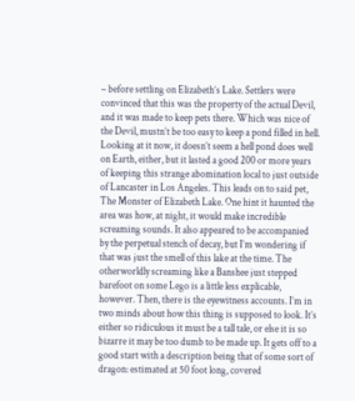– before settling on Elizabeth’s Lake. Settlers were convinced that this was the property of the actual Devil, and it was made to keep pets there. Which was nice of the Devil, mustn’t be too easy to keep a pond filled in hell. Looking at it now, it doesn’t seem a hell pond does well on Earth, either, but it lasted a good 200 or more years of keeping this strange abomination local to just outside of Lancaster in Los Angeles. This leads on to said pet, The Monster of Elizabeth Lake. One hint it haunted the area was how, at night, it would make incredible screaming sounds. It also appeared to be accompanied by the perpetual stench of decay, but I’m wondering if that was just the smell of this lake at the time. The otherworldly screaming like a Banshee just stepped barefoot on some Lego is a little less explicable, however. Then, there is the eyewitness accounts. I’m in two minds about how this thing is supposed to look. It’s either so ridiculous it must be a tall tale, or else it is so bizarre it may be too dumb to be made up. It gets off to a good start with a description being that of some sort of dragon: estimated at 50 foot long, covered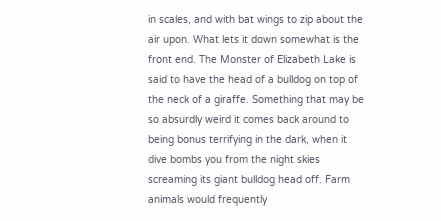in scales, and with bat wings to zip about the air upon. What lets it down somewhat is the front end. The Monster of Elizabeth Lake is said to have the head of a bulldog on top of the neck of a giraffe. Something that may be so absurdly weird it comes back around to being bonus terrifying in the dark, when it dive bombs you from the night skies screaming its giant bulldog head off. Farm animals would frequently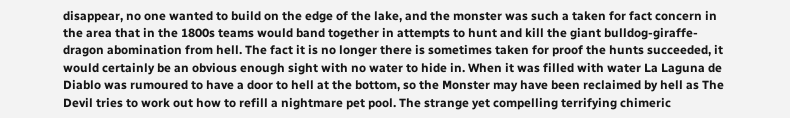disappear, no one wanted to build on the edge of the lake, and the monster was such a taken for fact concern in the area that in the 1800s teams would band together in attempts to hunt and kill the giant bulldog-giraffe-dragon abomination from hell. The fact it is no longer there is sometimes taken for proof the hunts succeeded, it would certainly be an obvious enough sight with no water to hide in. When it was filled with water La Laguna de Diablo was rumoured to have a door to hell at the bottom, so the Monster may have been reclaimed by hell as The Devil tries to work out how to refill a nightmare pet pool. The strange yet compelling terrifying chimeric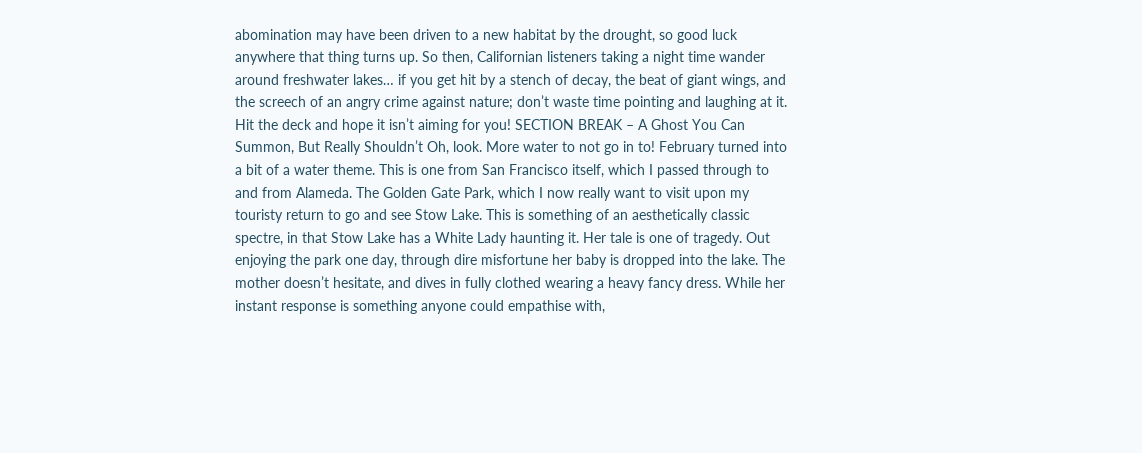abomination may have been driven to a new habitat by the drought, so good luck anywhere that thing turns up. So then, Californian listeners taking a night time wander around freshwater lakes… if you get hit by a stench of decay, the beat of giant wings, and the screech of an angry crime against nature; don’t waste time pointing and laughing at it. Hit the deck and hope it isn’t aiming for you! SECTION BREAK – A Ghost You Can Summon, But Really Shouldn’t Oh, look. More water to not go in to! February turned into a bit of a water theme. This is one from San Francisco itself, which I passed through to and from Alameda. The Golden Gate Park, which I now really want to visit upon my touristy return to go and see Stow Lake. This is something of an aesthetically classic spectre, in that Stow Lake has a White Lady haunting it. Her tale is one of tragedy. Out enjoying the park one day, through dire misfortune her baby is dropped into the lake. The mother doesn’t hesitate, and dives in fully clothed wearing a heavy fancy dress. While her instant response is something anyone could empathise with,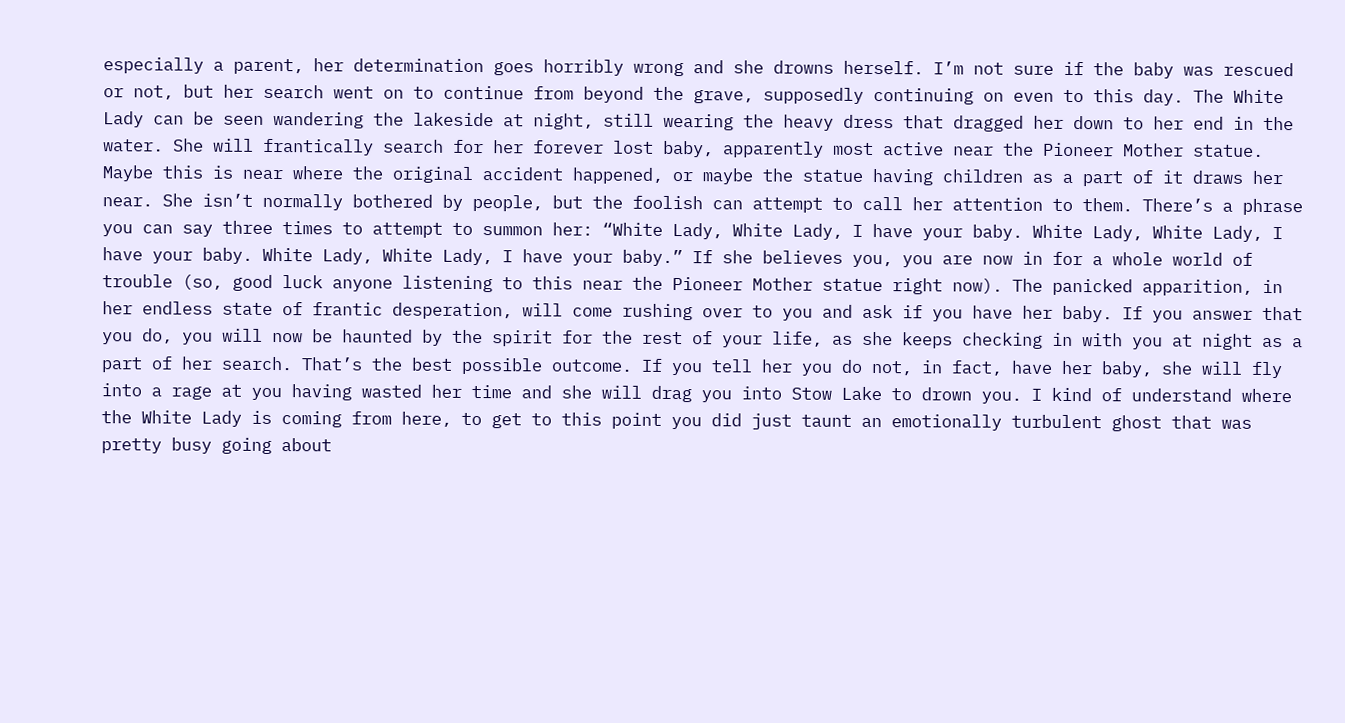especially a parent, her determination goes horribly wrong and she drowns herself. I’m not sure if the baby was rescued or not, but her search went on to continue from beyond the grave, supposedly continuing on even to this day. The White Lady can be seen wandering the lakeside at night, still wearing the heavy dress that dragged her down to her end in the water. She will frantically search for her forever lost baby, apparently most active near the Pioneer Mother statue. Maybe this is near where the original accident happened, or maybe the statue having children as a part of it draws her near. She isn’t normally bothered by people, but the foolish can attempt to call her attention to them. There’s a phrase you can say three times to attempt to summon her: “White Lady, White Lady, I have your baby. White Lady, White Lady, I have your baby. White Lady, White Lady, I have your baby.” If she believes you, you are now in for a whole world of trouble (so, good luck anyone listening to this near the Pioneer Mother statue right now). The panicked apparition, in her endless state of frantic desperation, will come rushing over to you and ask if you have her baby. If you answer that you do, you will now be haunted by the spirit for the rest of your life, as she keeps checking in with you at night as a part of her search. That’s the best possible outcome. If you tell her you do not, in fact, have her baby, she will fly into a rage at you having wasted her time and she will drag you into Stow Lake to drown you. I kind of understand where the White Lady is coming from here, to get to this point you did just taunt an emotionally turbulent ghost that was pretty busy going about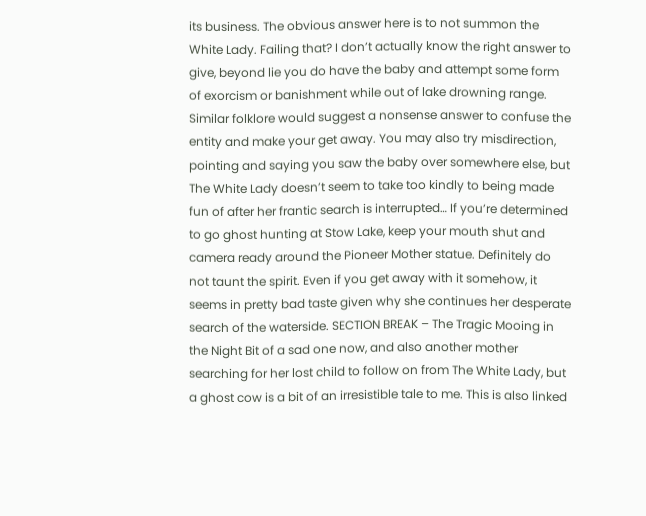its business. The obvious answer here is to not summon the White Lady. Failing that? I don’t actually know the right answer to give, beyond lie you do have the baby and attempt some form of exorcism or banishment while out of lake drowning range. Similar folklore would suggest a nonsense answer to confuse the entity and make your get away. You may also try misdirection, pointing and saying you saw the baby over somewhere else, but The White Lady doesn’t seem to take too kindly to being made fun of after her frantic search is interrupted… If you’re determined to go ghost hunting at Stow Lake, keep your mouth shut and camera ready around the Pioneer Mother statue. Definitely do not taunt the spirit. Even if you get away with it somehow, it seems in pretty bad taste given why she continues her desperate search of the waterside. SECTION BREAK – The Tragic Mooing in the Night Bit of a sad one now, and also another mother searching for her lost child to follow on from The White Lady, but a ghost cow is a bit of an irresistible tale to me. This is also linked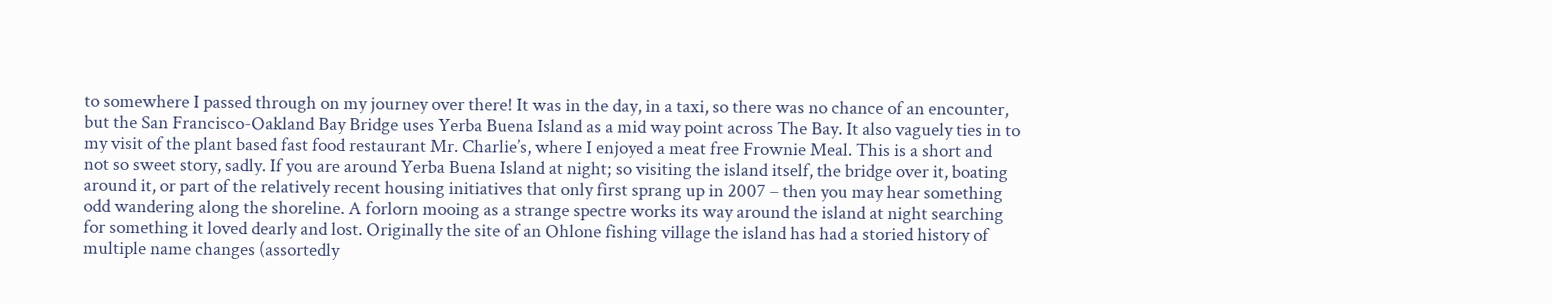to somewhere I passed through on my journey over there! It was in the day, in a taxi, so there was no chance of an encounter, but the San Francisco-Oakland Bay Bridge uses Yerba Buena Island as a mid way point across The Bay. It also vaguely ties in to my visit of the plant based fast food restaurant Mr. Charlie’s, where I enjoyed a meat free Frownie Meal. This is a short and not so sweet story, sadly. If you are around Yerba Buena Island at night; so visiting the island itself, the bridge over it, boating around it, or part of the relatively recent housing initiatives that only first sprang up in 2007 – then you may hear something odd wandering along the shoreline. A forlorn mooing as a strange spectre works its way around the island at night searching for something it loved dearly and lost. Originally the site of an Ohlone fishing village the island has had a storied history of multiple name changes (assortedly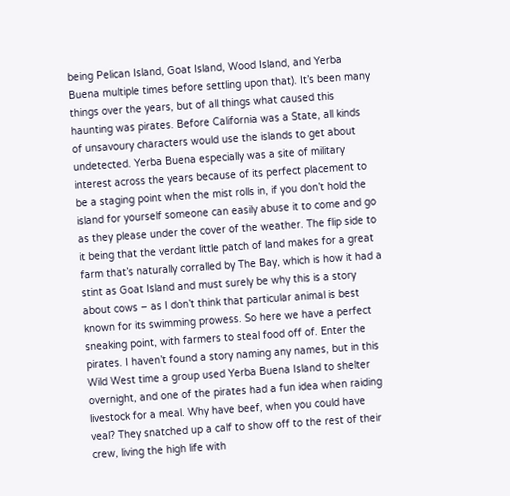being Pelican Island, Goat Island, Wood Island, and Yerba Buena multiple times before settling upon that). It’s been many things over the years, but of all things what caused this haunting was pirates. Before California was a State, all kinds of unsavoury characters would use the islands to get about undetected. Yerba Buena especially was a site of military interest across the years because of its perfect placement to be a staging point when the mist rolls in, if you don’t hold the island for yourself someone can easily abuse it to come and go as they please under the cover of the weather. The flip side to it being that the verdant little patch of land makes for a great farm that’s naturally corralled by The Bay, which is how it had a stint as Goat Island and must surely be why this is a story about cows – as I don’t think that particular animal is best known for its swimming prowess. So here we have a perfect sneaking point, with farmers to steal food off of. Enter the pirates. I haven’t found a story naming any names, but in this Wild West time a group used Yerba Buena Island to shelter overnight, and one of the pirates had a fun idea when raiding livestock for a meal. Why have beef, when you could have veal? They snatched up a calf to show off to the rest of their crew, living the high life with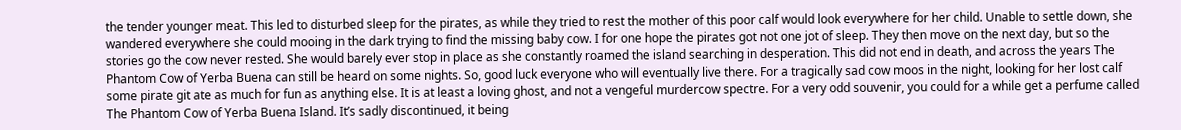the tender younger meat. This led to disturbed sleep for the pirates, as while they tried to rest the mother of this poor calf would look everywhere for her child. Unable to settle down, she wandered everywhere she could mooing in the dark trying to find the missing baby cow. I for one hope the pirates got not one jot of sleep. They then move on the next day, but so the stories go the cow never rested. She would barely ever stop in place as she constantly roamed the island searching in desperation. This did not end in death, and across the years The Phantom Cow of Yerba Buena can still be heard on some nights. So, good luck everyone who will eventually live there. For a tragically sad cow moos in the night, looking for her lost calf some pirate git ate as much for fun as anything else. It is at least a loving ghost, and not a vengeful murdercow spectre. For a very odd souvenir, you could for a while get a perfume called The Phantom Cow of Yerba Buena Island. It’s sadly discontinued, it being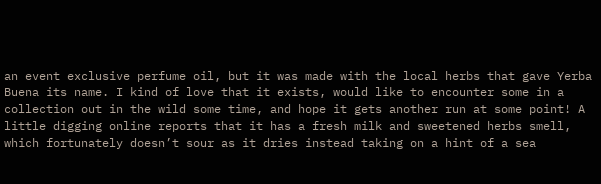an event exclusive perfume oil, but it was made with the local herbs that gave Yerba Buena its name. I kind of love that it exists, would like to encounter some in a collection out in the wild some time, and hope it gets another run at some point! A little digging online reports that it has a fresh milk and sweetened herbs smell, which fortunately doesn’t sour as it dries instead taking on a hint of a sea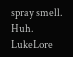spray smell. Huh. LukeLore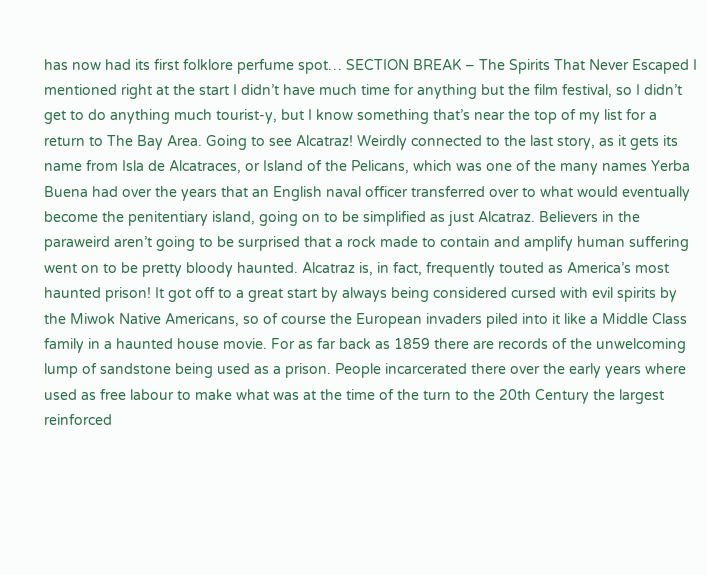has now had its first folklore perfume spot… SECTION BREAK – The Spirits That Never Escaped I mentioned right at the start I didn’t have much time for anything but the film festival, so I didn’t get to do anything much tourist-y, but I know something that’s near the top of my list for a return to The Bay Area. Going to see Alcatraz! Weirdly connected to the last story, as it gets its name from Isla de Alcatraces, or Island of the Pelicans, which was one of the many names Yerba Buena had over the years that an English naval officer transferred over to what would eventually become the penitentiary island, going on to be simplified as just Alcatraz. Believers in the paraweird aren’t going to be surprised that a rock made to contain and amplify human suffering went on to be pretty bloody haunted. Alcatraz is, in fact, frequently touted as America’s most haunted prison! It got off to a great start by always being considered cursed with evil spirits by the Miwok Native Americans, so of course the European invaders piled into it like a Middle Class family in a haunted house movie. For as far back as 1859 there are records of the unwelcoming lump of sandstone being used as a prison. People incarcerated there over the early years where used as free labour to make what was at the time of the turn to the 20th Century the largest reinforced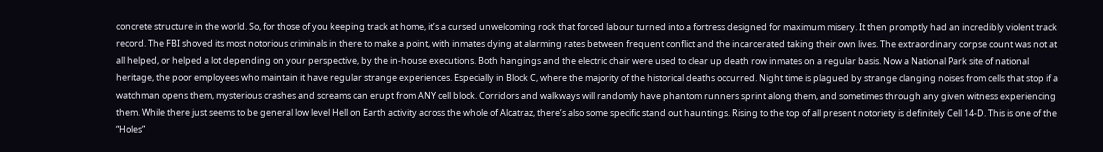concrete structure in the world. So, for those of you keeping track at home, it’s a cursed unwelcoming rock that forced labour turned into a fortress designed for maximum misery. It then promptly had an incredibly violent track record. The FBI shoved its most notorious criminals in there to make a point, with inmates dying at alarming rates between frequent conflict and the incarcerated taking their own lives. The extraordinary corpse count was not at all helped, or helped a lot depending on your perspective, by the in-house executions. Both hangings and the electric chair were used to clear up death row inmates on a regular basis. Now a National Park site of national heritage, the poor employees who maintain it have regular strange experiences. Especially in Block C, where the majority of the historical deaths occurred. Night time is plagued by strange clanging noises from cells that stop if a watchman opens them, mysterious crashes and screams can erupt from ANY cell block. Corridors and walkways will randomly have phantom runners sprint along them, and sometimes through any given witness experiencing them. While there just seems to be general low level Hell on Earth activity across the whole of Alcatraz, there’s also some specific stand out hauntings. Rising to the top of all present notoriety is definitely Cell 14-D. This is one of the “Holes”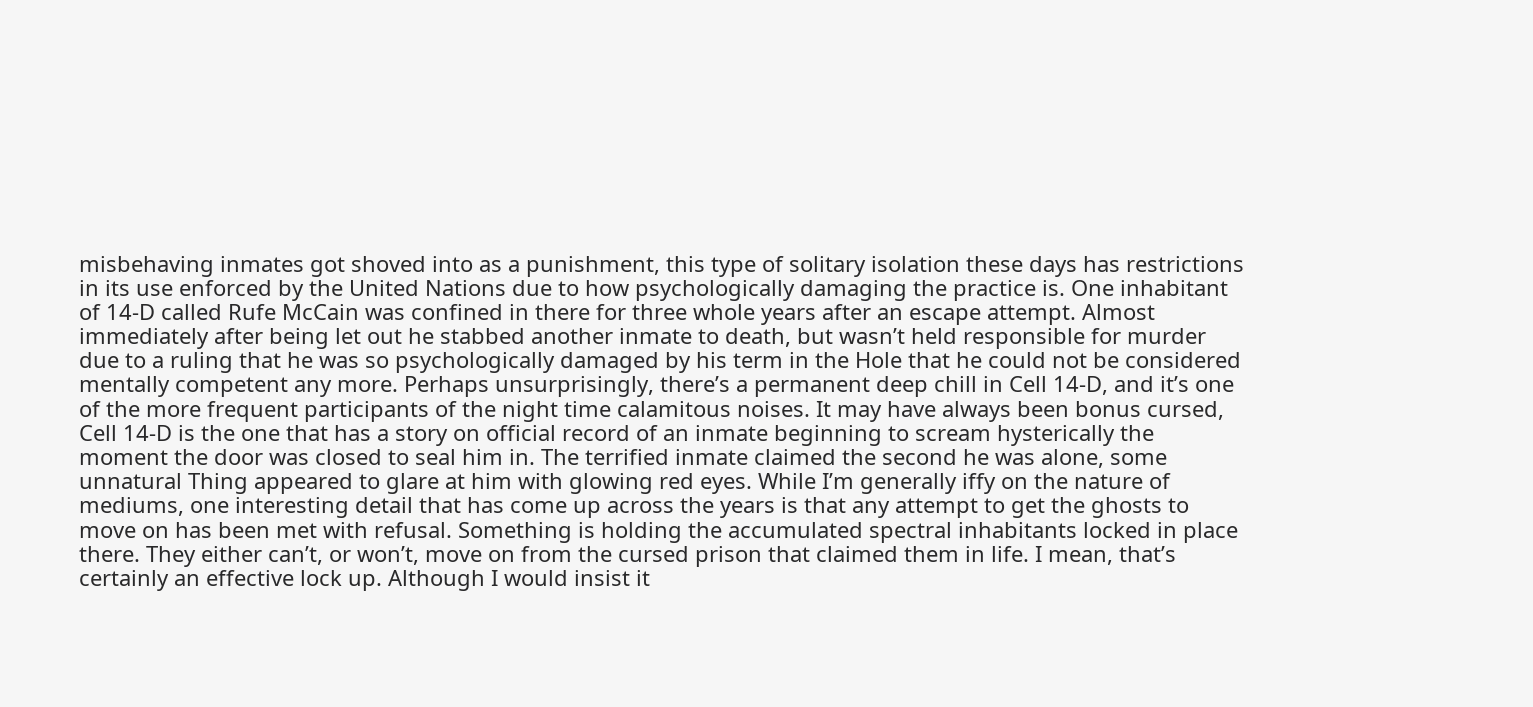misbehaving inmates got shoved into as a punishment, this type of solitary isolation these days has restrictions in its use enforced by the United Nations due to how psychologically damaging the practice is. One inhabitant of 14-D called Rufe McCain was confined in there for three whole years after an escape attempt. Almost immediately after being let out he stabbed another inmate to death, but wasn’t held responsible for murder due to a ruling that he was so psychologically damaged by his term in the Hole that he could not be considered mentally competent any more. Perhaps unsurprisingly, there’s a permanent deep chill in Cell 14-D, and it’s one of the more frequent participants of the night time calamitous noises. It may have always been bonus cursed, Cell 14-D is the one that has a story on official record of an inmate beginning to scream hysterically the moment the door was closed to seal him in. The terrified inmate claimed the second he was alone, some unnatural Thing appeared to glare at him with glowing red eyes. While I’m generally iffy on the nature of mediums, one interesting detail that has come up across the years is that any attempt to get the ghosts to move on has been met with refusal. Something is holding the accumulated spectral inhabitants locked in place there. They either can’t, or won’t, move on from the cursed prison that claimed them in life. I mean, that’s certainly an effective lock up. Although I would insist it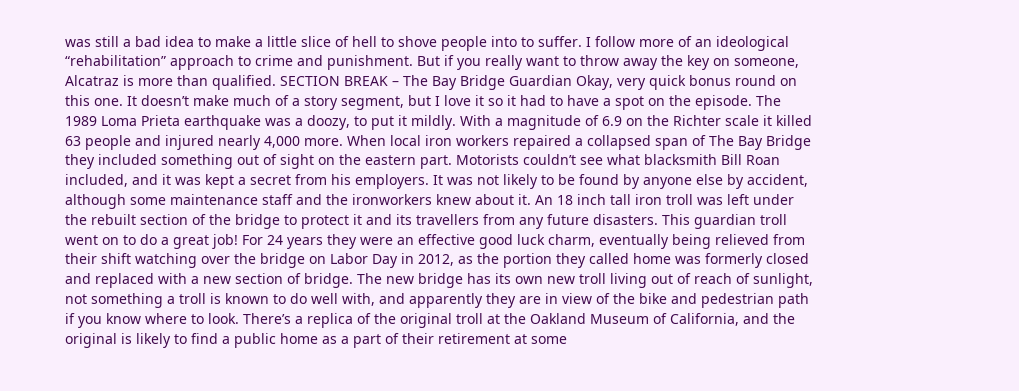was still a bad idea to make a little slice of hell to shove people into to suffer. I follow more of an ideological “rehabilitation” approach to crime and punishment. But if you really want to throw away the key on someone, Alcatraz is more than qualified. SECTION BREAK – The Bay Bridge Guardian Okay, very quick bonus round on this one. It doesn’t make much of a story segment, but I love it so it had to have a spot on the episode. The 1989 Loma Prieta earthquake was a doozy, to put it mildly. With a magnitude of 6.9 on the Richter scale it killed 63 people and injured nearly 4,000 more. When local iron workers repaired a collapsed span of The Bay Bridge they included something out of sight on the eastern part. Motorists couldn’t see what blacksmith Bill Roan included, and it was kept a secret from his employers. It was not likely to be found by anyone else by accident, although some maintenance staff and the ironworkers knew about it. An 18 inch tall iron troll was left under the rebuilt section of the bridge to protect it and its travellers from any future disasters. This guardian troll went on to do a great job! For 24 years they were an effective good luck charm, eventually being relieved from their shift watching over the bridge on Labor Day in 2012, as the portion they called home was formerly closed and replaced with a new section of bridge. The new bridge has its own new troll living out of reach of sunlight, not something a troll is known to do well with, and apparently they are in view of the bike and pedestrian path if you know where to look. There’s a replica of the original troll at the Oakland Museum of California, and the original is likely to find a public home as a part of their retirement at some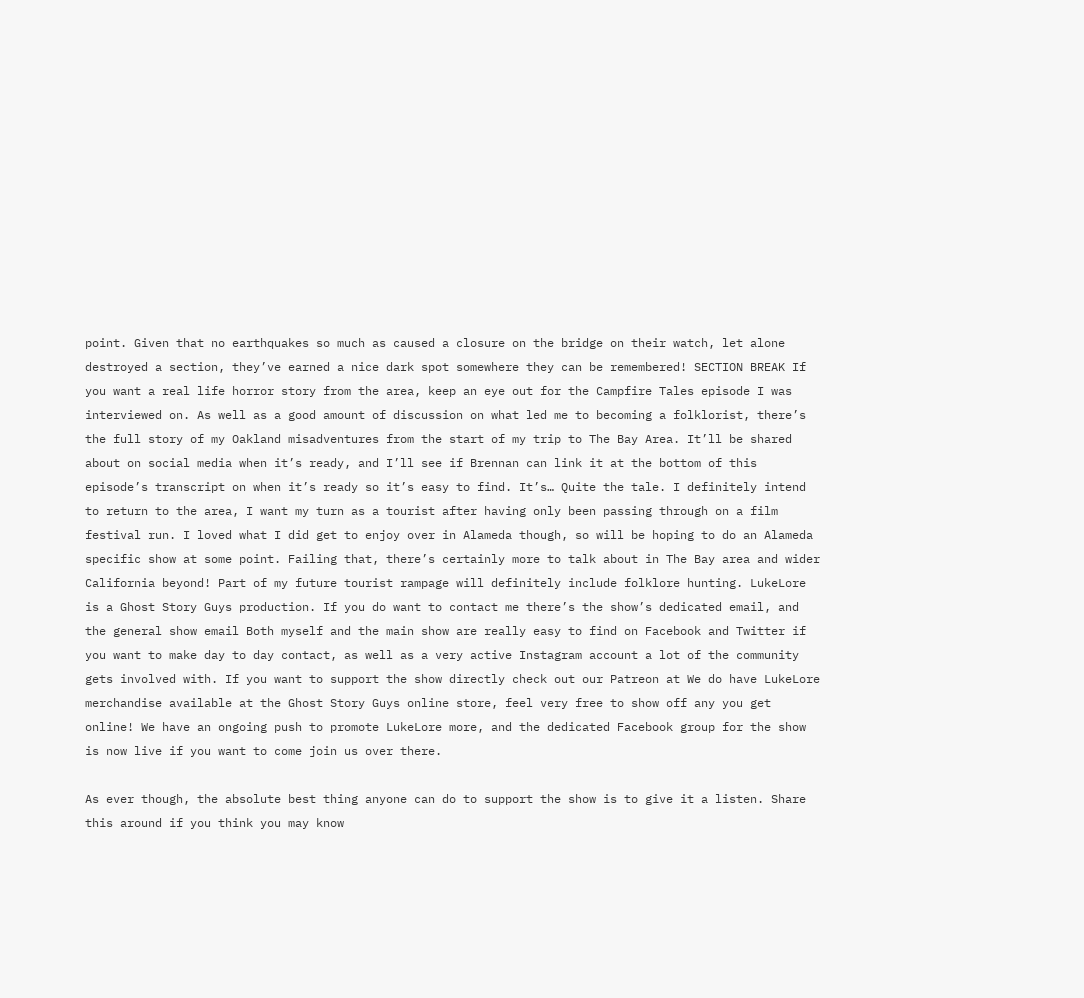point. Given that no earthquakes so much as caused a closure on the bridge on their watch, let alone destroyed a section, they’ve earned a nice dark spot somewhere they can be remembered! SECTION BREAK If you want a real life horror story from the area, keep an eye out for the Campfire Tales episode I was interviewed on. As well as a good amount of discussion on what led me to becoming a folklorist, there’s the full story of my Oakland misadventures from the start of my trip to The Bay Area. It’ll be shared about on social media when it’s ready, and I’ll see if Brennan can link it at the bottom of this episode’s transcript on when it’s ready so it’s easy to find. It’s… Quite the tale. I definitely intend to return to the area, I want my turn as a tourist after having only been passing through on a film festival run. I loved what I did get to enjoy over in Alameda though, so will be hoping to do an Alameda specific show at some point. Failing that, there’s certainly more to talk about in The Bay area and wider California beyond! Part of my future tourist rampage will definitely include folklore hunting. LukeLore is a Ghost Story Guys production. If you do want to contact me there’s the show’s dedicated email, and the general show email Both myself and the main show are really easy to find on Facebook and Twitter if you want to make day to day contact, as well as a very active Instagram account a lot of the community gets involved with. If you want to support the show directly check out our Patreon at We do have LukeLore merchandise available at the Ghost Story Guys online store, feel very free to show off any you get online! We have an ongoing push to promote LukeLore more, and the dedicated Facebook group for the show is now live if you want to come join us over there.

As ever though, the absolute best thing anyone can do to support the show is to give it a listen. Share this around if you think you may know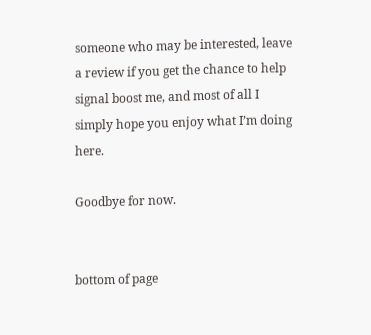someone who may be interested, leave a review if you get the chance to help signal boost me, and most of all I simply hope you enjoy what I’m doing here.

Goodbye for now.


bottom of page